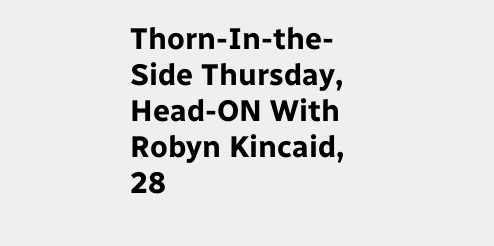Thorn-In-the-Side Thursday, Head-ON With Robyn Kincaid, 28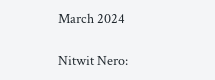March 2024

Nitwit Nero: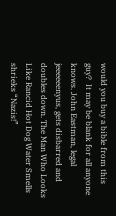would you buy a bible from this guy?  It may be blank for all anyone knows. John Eastman, legal jeeeeeenyus, gets disbarred and doubles down. The Man Who Looks Like Rancid Hot Dog Water Smells shrieks “Nazis!”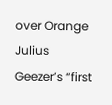over Orange Julius Geezer’s “first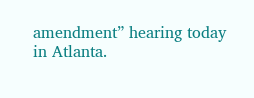amendment” hearing today in Atlanta.